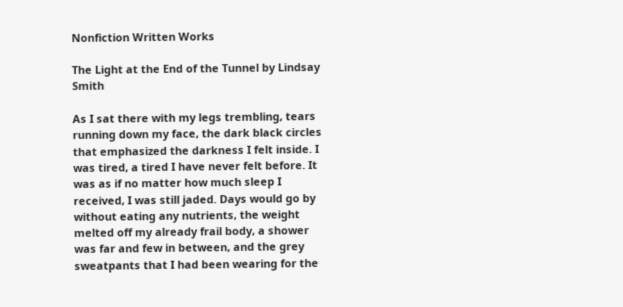Nonfiction Written Works

The Light at the End of the Tunnel by Lindsay Smith

As I sat there with my legs trembling, tears running down my face, the dark black circles that emphasized the darkness I felt inside. I was tired, a tired I have never felt before. It was as if no matter how much sleep I received, I was still jaded. Days would go by without eating any nutrients, the weight melted off my already frail body, a shower was far and few in between, and the grey sweatpants that I had been wearing for the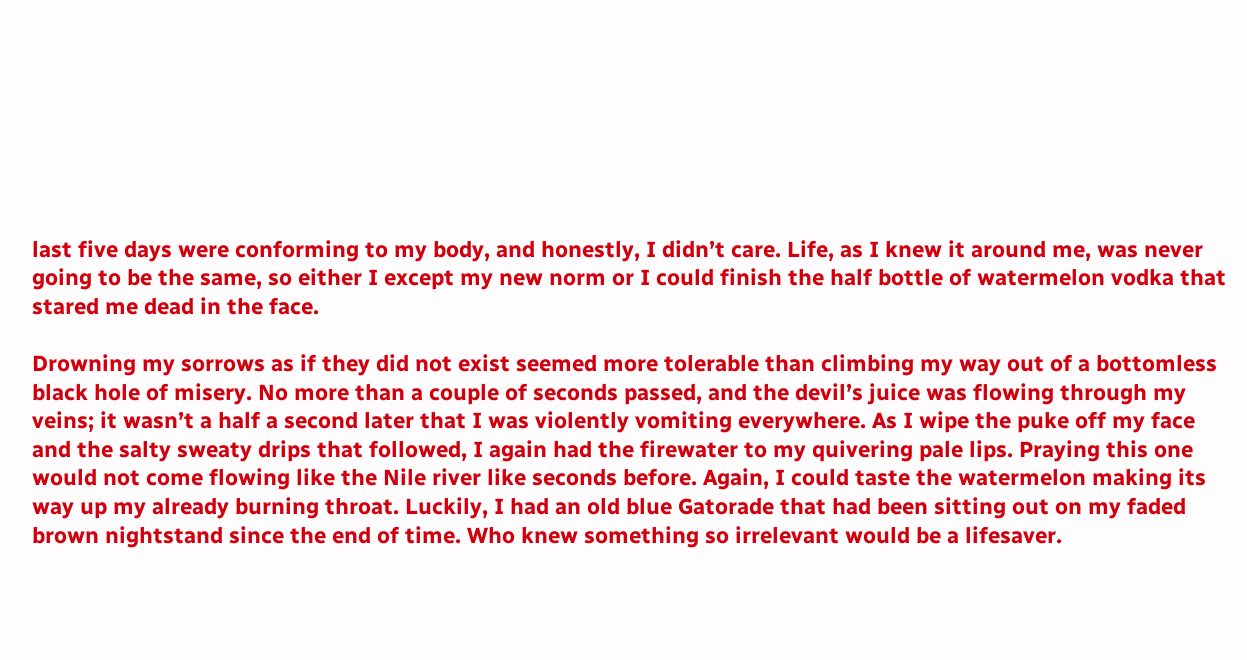last five days were conforming to my body, and honestly, I didn’t care. Life, as I knew it around me, was never going to be the same, so either I except my new norm or I could finish the half bottle of watermelon vodka that stared me dead in the face.

Drowning my sorrows as if they did not exist seemed more tolerable than climbing my way out of a bottomless black hole of misery. No more than a couple of seconds passed, and the devil’s juice was flowing through my veins; it wasn’t a half a second later that I was violently vomiting everywhere. As I wipe the puke off my face and the salty sweaty drips that followed, I again had the firewater to my quivering pale lips. Praying this one would not come flowing like the Nile river like seconds before. Again, I could taste the watermelon making its way up my already burning throat. Luckily, I had an old blue Gatorade that had been sitting out on my faded brown nightstand since the end of time. Who knew something so irrelevant would be a lifesaver.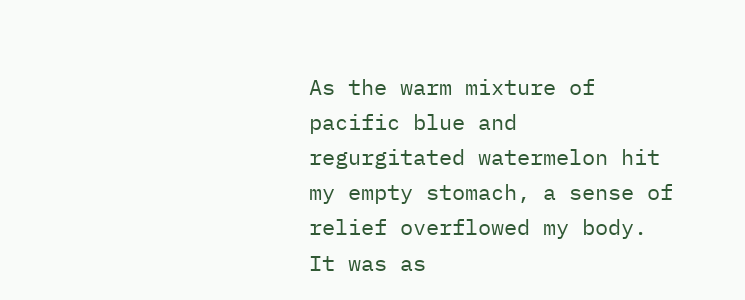As the warm mixture of pacific blue and regurgitated watermelon hit my empty stomach, a sense of relief overflowed my body. It was as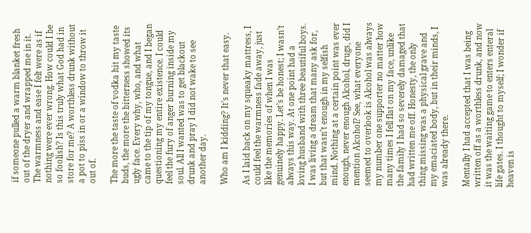if someone pulled a warm blanket fresh out of the dryer and wrapped me in it. The warmness and ease I felt were as if nothing were ever wrong. How could I be so foolish? Is this truly what God had in store for me? A worthless drunk without a pot to piss in or a window to throw it out of.

The more the taste of vodka hit my taste buds, the more the bitterness showed its ugly face. Every why, who, and what came to the tip of my tongue, and I began questioning my entire existence. I could feel the fury of anger burning inside my soul. All I wanted was to get blackout drunk and pray I did not wake to see another day.

Who am I kidding? It’s never that easy.

As I laid back on my squeaky mattress, I could feel the warmness fade away, just like the memories of when I was genuinely happy. Let’s be honest; I wasn’t always this way. At one point had a loving husband with three beautiful boys. I was living a dream that many ask for, but that wasn’t enough in my selfish mind. Nothing at a certain point was ever enough, never enough Alcohol, drugs, did I mention Alcohol? See, what everyone seemed to overlook is Alcohol was always my number one supporter no matter how many times I fell flat on my face, unlike the family I had so severely damaged that had written me off. Honesty, the only thing missing was a physical grave and my emaciated body, but in their minds, I was already there.

Mentally I had accepted that I was being written off as a worthless drunk, and now it was the waiting game to enters enteral life gates. I thought to myself; I wonder if heaven is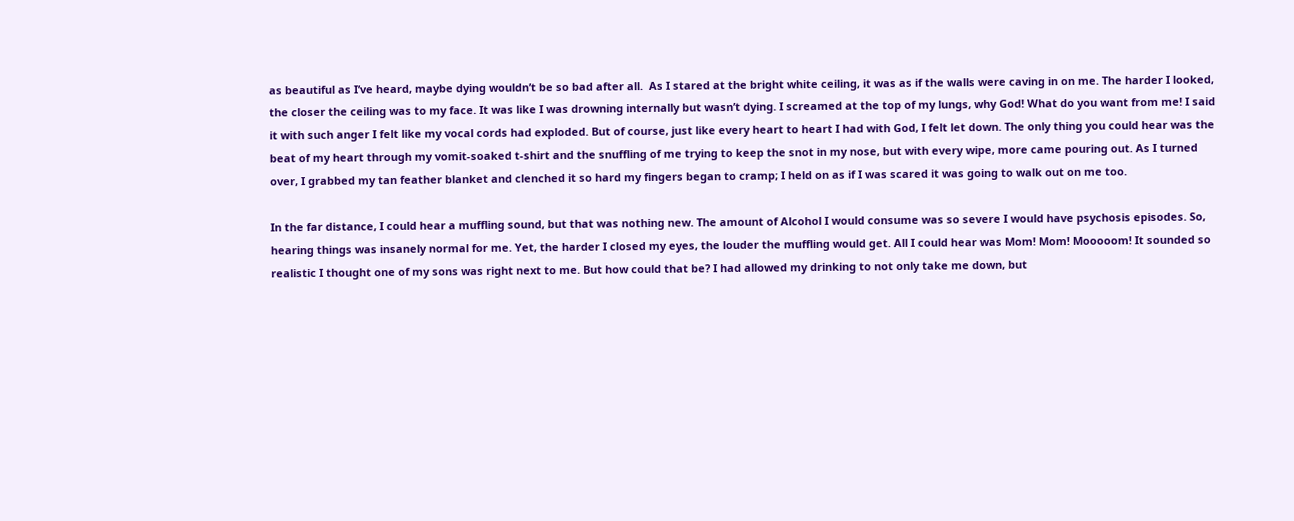as beautiful as I’ve heard, maybe dying wouldn’t be so bad after all.  As I stared at the bright white ceiling, it was as if the walls were caving in on me. The harder I looked, the closer the ceiling was to my face. It was like I was drowning internally but wasn’t dying. I screamed at the top of my lungs, why God! What do you want from me! I said it with such anger I felt like my vocal cords had exploded. But of course, just like every heart to heart I had with God, I felt let down. The only thing you could hear was the beat of my heart through my vomit-soaked t-shirt and the snuffling of me trying to keep the snot in my nose, but with every wipe, more came pouring out. As I turned over, I grabbed my tan feather blanket and clenched it so hard my fingers began to cramp; I held on as if I was scared it was going to walk out on me too.

In the far distance, I could hear a muffling sound, but that was nothing new. The amount of Alcohol I would consume was so severe I would have psychosis episodes. So, hearing things was insanely normal for me. Yet, the harder I closed my eyes, the louder the muffling would get. All I could hear was Mom! Mom! Mooooom! It sounded so realistic I thought one of my sons was right next to me. But how could that be? I had allowed my drinking to not only take me down, but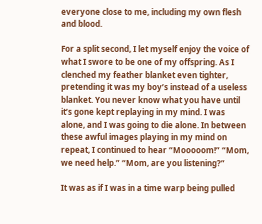everyone close to me, including my own flesh and blood.

For a split second, I let myself enjoy the voice of what I swore to be one of my offspring. As I clenched my feather blanket even tighter, pretending it was my boy’s instead of a useless blanket. You never know what you have until it’s gone kept replaying in my mind. I was alone, and I was going to die alone. In between these awful images playing in my mind on repeat, I continued to hear “Mooooom!” “Mom, we need help.” “Mom, are you listening?”

It was as if I was in a time warp being pulled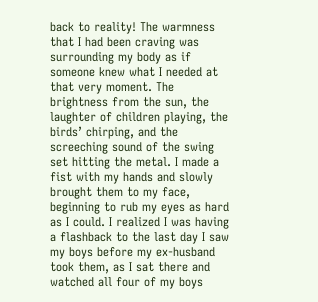back to reality! The warmness that I had been craving was surrounding my body as if someone knew what I needed at that very moment. The brightness from the sun, the laughter of children playing, the birds’ chirping, and the screeching sound of the swing set hitting the metal. I made a fist with my hands and slowly brought them to my face, beginning to rub my eyes as hard as I could. I realized I was having a flashback to the last day I saw my boys before my ex-husband took them, as I sat there and watched all four of my boys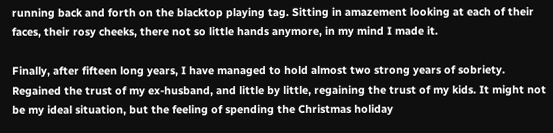running back and forth on the blacktop playing tag. Sitting in amazement looking at each of their faces, their rosy cheeks, there not so little hands anymore, in my mind I made it.

Finally, after fifteen long years, I have managed to hold almost two strong years of sobriety. Regained the trust of my ex-husband, and little by little, regaining the trust of my kids. It might not be my ideal situation, but the feeling of spending the Christmas holiday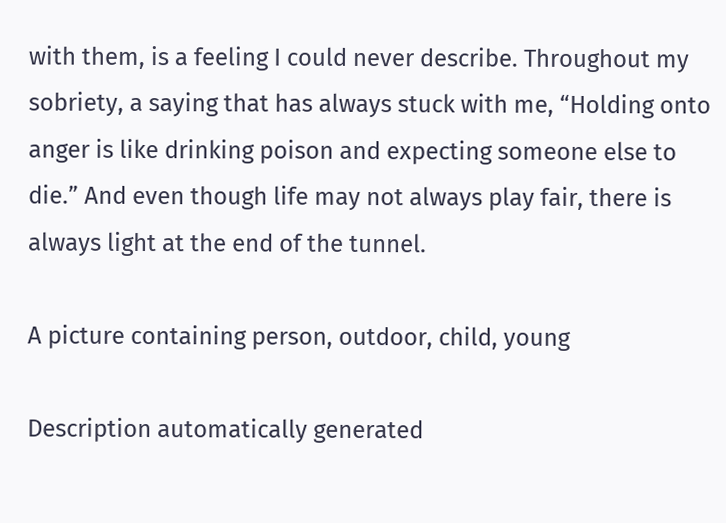with them, is a feeling I could never describe. Throughout my sobriety, a saying that has always stuck with me, “Holding onto anger is like drinking poison and expecting someone else to die.” And even though life may not always play fair, there is always light at the end of the tunnel.

A picture containing person, outdoor, child, young

Description automatically generated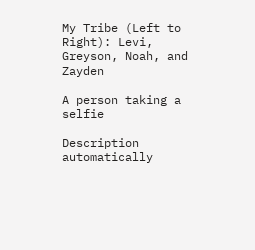My Tribe (Left to Right): Levi, Greyson, Noah, and Zayden

A person taking a selfie

Description automatically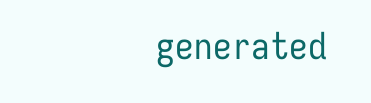generated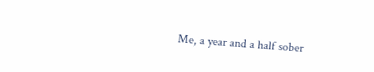Me, a year and a half sober